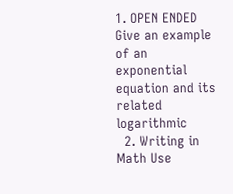1. OPEN ENDED Give an example of an exponential equation and its related logarithmic
  2. Writing in Math Use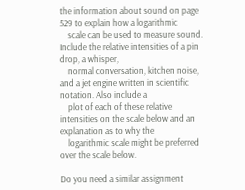the information about sound on page 529 to explain how a logarithmic
    scale can be used to measure sound. Include the relative intensities of a pin drop, a whisper,
    normal conversation, kitchen noise, and a jet engine written in scientific notation. Also include a
    plot of each of these relative intensities on the scale below and an explanation as to why the
    logarithmic scale might be preferred over the scale below.

Do you need a similar assignment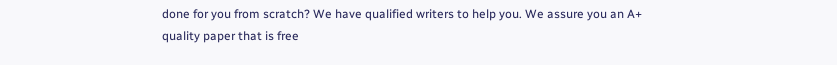done for you from scratch? We have qualified writers to help you. We assure you an A+ quality paper that is free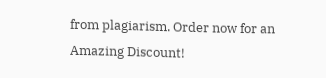from plagiarism. Order now for an Amazing Discount!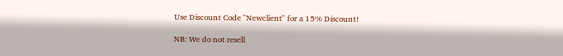Use Discount Code "Newclient" for a 15% Discount!

NB: We do not resell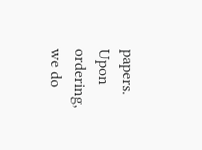papers. Upon ordering, we do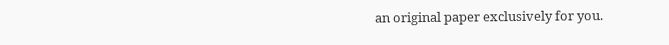an original paper exclusively for you.